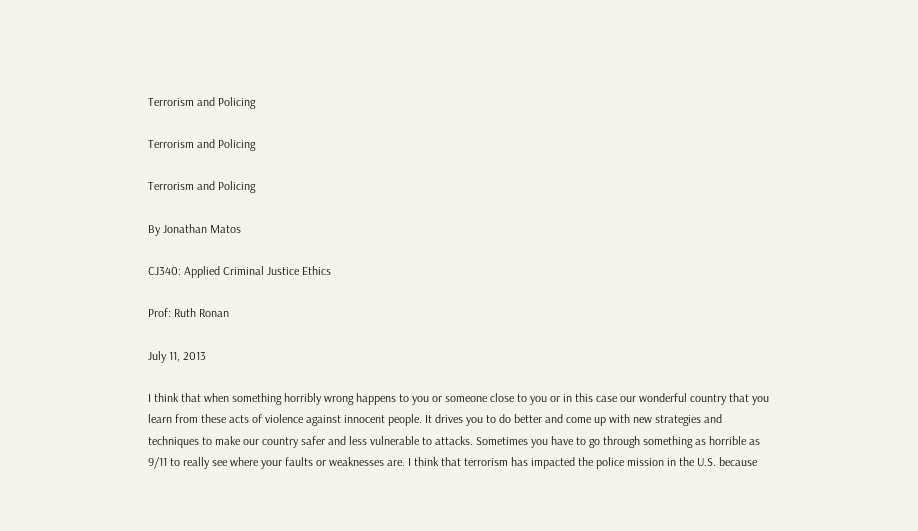Terrorism and Policing

Terrorism and Policing

Terrorism and Policing

By Jonathan Matos

CJ340: Applied Criminal Justice Ethics

Prof: Ruth Ronan

July 11, 2013

I think that when something horribly wrong happens to you or someone close to you or in this case our wonderful country that you learn from these acts of violence against innocent people. It drives you to do better and come up with new strategies and techniques to make our country safer and less vulnerable to attacks. Sometimes you have to go through something as horrible as 9/11 to really see where your faults or weaknesses are. I think that terrorism has impacted the police mission in the U.S. because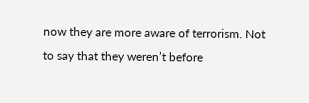now they are more aware of terrorism. Not to say that they weren’t before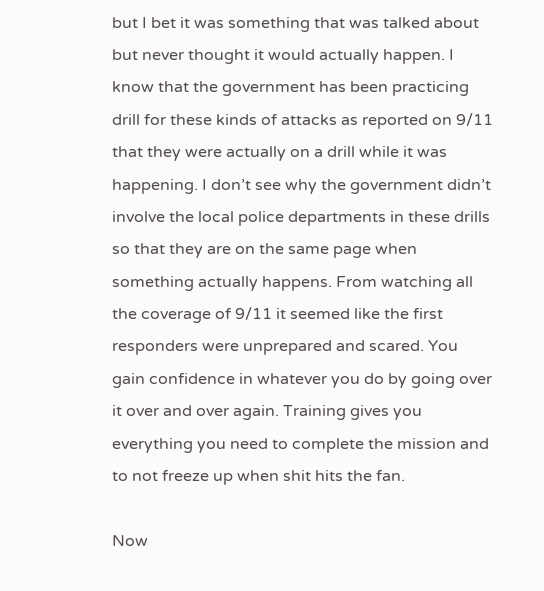but I bet it was something that was talked about but never thought it would actually happen. I know that the government has been practicing drill for these kinds of attacks as reported on 9/11 that they were actually on a drill while it was happening. I don’t see why the government didn’t involve the local police departments in these drills so that they are on the same page when something actually happens. From watching all the coverage of 9/11 it seemed like the first responders were unprepared and scared. You gain confidence in whatever you do by going over it over and over again. Training gives you everything you need to complete the mission and to not freeze up when shit hits the fan.

Now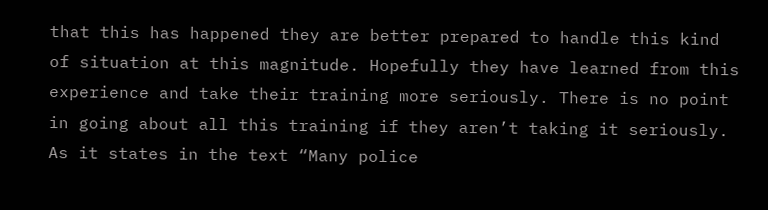that this has happened they are better prepared to handle this kind of situation at this magnitude. Hopefully they have learned from this experience and take their training more seriously. There is no point in going about all this training if they aren’t taking it seriously. As it states in the text “Many police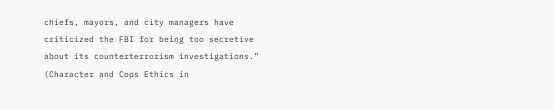chiefs, mayors, and city managers have criticized the FBI for being too secretive about its counterterrorism investigations.” (Character and Cops Ethics in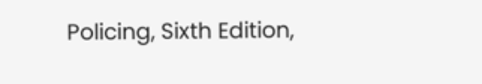Policing, Sixth Edition,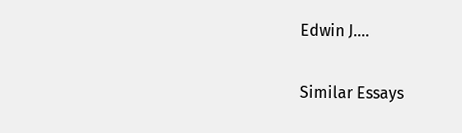Edwin J....

Similar Essays